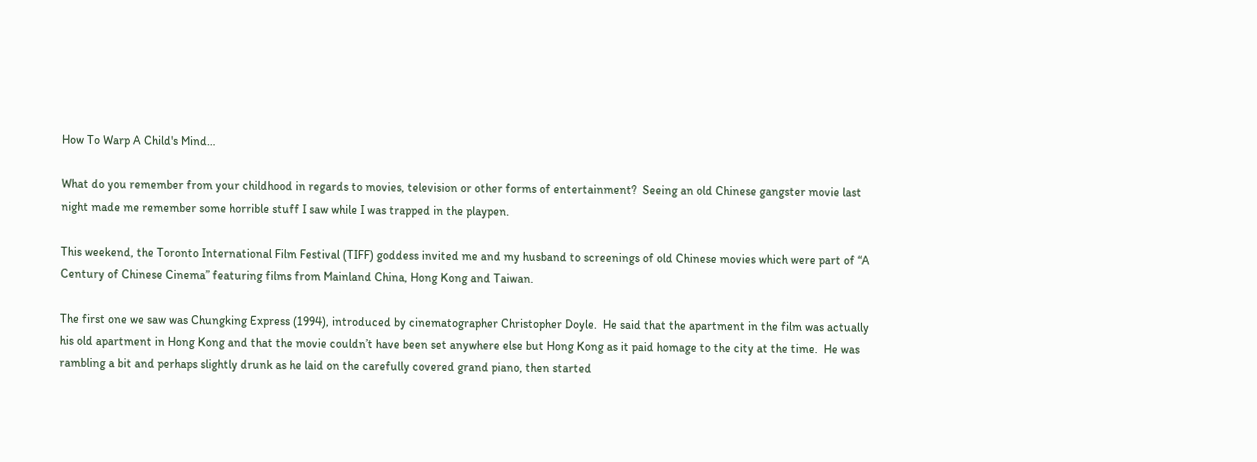How To Warp A Child's Mind…

What do you remember from your childhood in regards to movies, television or other forms of entertainment?  Seeing an old Chinese gangster movie last night made me remember some horrible stuff I saw while I was trapped in the playpen.

This weekend, the Toronto International Film Festival (TIFF) goddess invited me and my husband to screenings of old Chinese movies which were part of “A Century of Chinese Cinema” featuring films from Mainland China, Hong Kong and Taiwan.

The first one we saw was Chungking Express (1994), introduced by cinematographer Christopher Doyle.  He said that the apartment in the film was actually his old apartment in Hong Kong and that the movie couldn’t have been set anywhere else but Hong Kong as it paid homage to the city at the time.  He was rambling a bit and perhaps slightly drunk as he laid on the carefully covered grand piano, then started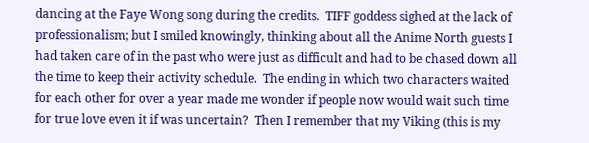dancing at the Faye Wong song during the credits.  TIFF goddess sighed at the lack of professionalism; but I smiled knowingly, thinking about all the Anime North guests I had taken care of in the past who were just as difficult and had to be chased down all the time to keep their activity schedule.  The ending in which two characters waited for each other for over a year made me wonder if people now would wait such time for true love even it if was uncertain?  Then I remember that my Viking (this is my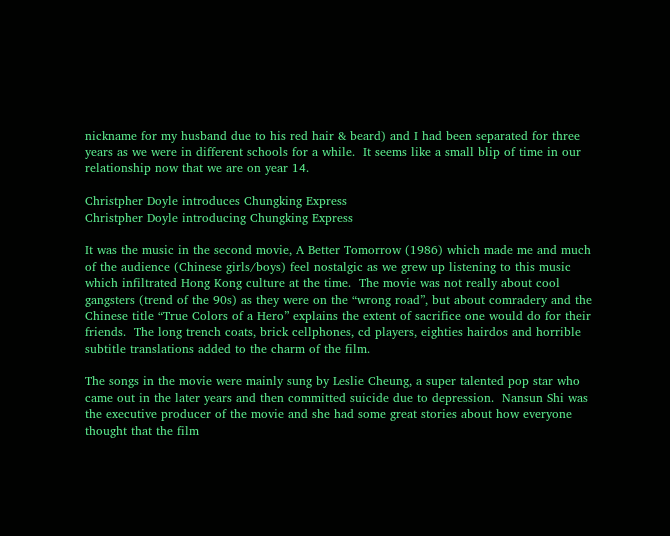nickname for my husband due to his red hair & beard) and I had been separated for three years as we were in different schools for a while.  It seems like a small blip of time in our relationship now that we are on year 14.

Christpher Doyle introduces Chungking Express
Christpher Doyle introducing Chungking Express

It was the music in the second movie, A Better Tomorrow (1986) which made me and much of the audience (Chinese girls/boys) feel nostalgic as we grew up listening to this music which infiltrated Hong Kong culture at the time.  The movie was not really about cool gangsters (trend of the 90s) as they were on the “wrong road”, but about comradery and the Chinese title “True Colors of a Hero” explains the extent of sacrifice one would do for their friends.  The long trench coats, brick cellphones, cd players, eighties hairdos and horrible subtitle translations added to the charm of the film.

The songs in the movie were mainly sung by Leslie Cheung, a super talented pop star who came out in the later years and then committed suicide due to depression.  Nansun Shi was the executive producer of the movie and she had some great stories about how everyone thought that the film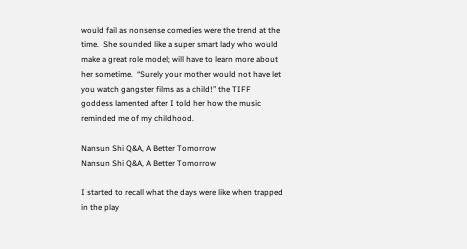would fail as nonsense comedies were the trend at the time.  She sounded like a super smart lady who would make a great role model; will have to learn more about her sometime.  “Surely your mother would not have let you watch gangster films as a child!” the TIFF goddess lamented after I told her how the music reminded me of my childhood.

Nansun Shi Q&A, A Better Tomorrow
Nansun Shi Q&A, A Better Tomorrow

I started to recall what the days were like when trapped in the play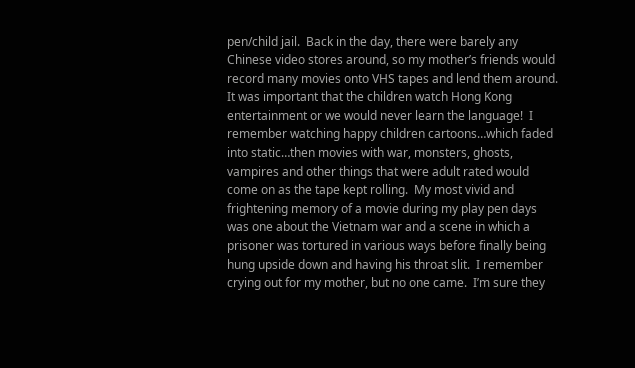pen/child jail.  Back in the day, there were barely any Chinese video stores around, so my mother’s friends would record many movies onto VHS tapes and lend them around.  It was important that the children watch Hong Kong entertainment or we would never learn the language!  I remember watching happy children cartoons…which faded into static…then movies with war, monsters, ghosts, vampires and other things that were adult rated would come on as the tape kept rolling.  My most vivid and frightening memory of a movie during my play pen days was one about the Vietnam war and a scene in which a prisoner was tortured in various ways before finally being hung upside down and having his throat slit.  I remember crying out for my mother, but no one came.  I’m sure they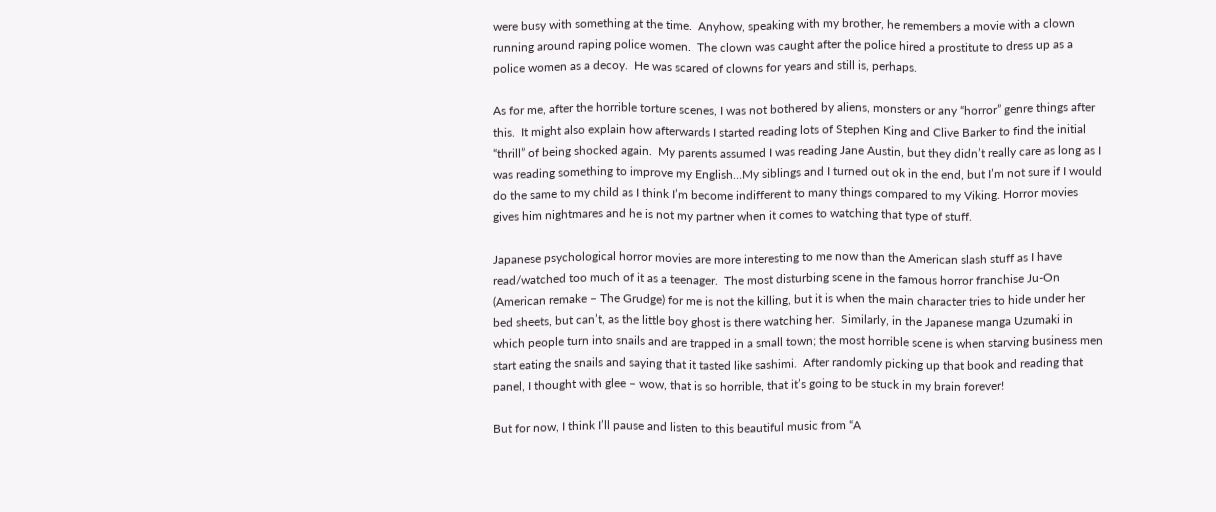were busy with something at the time.  Anyhow, speaking with my brother, he remembers a movie with a clown running around raping police women.  The clown was caught after the police hired a prostitute to dress up as a police women as a decoy.  He was scared of clowns for years and still is, perhaps.

As for me, after the horrible torture scenes, I was not bothered by aliens, monsters or any “horror” genre things after this.  It might also explain how afterwards I started reading lots of Stephen King and Clive Barker to find the initial “thrill” of being shocked again.  My parents assumed I was reading Jane Austin, but they didn’t really care as long as I was reading something to improve my English…My siblings and I turned out ok in the end, but I’m not sure if I would do the same to my child as I think I’m become indifferent to many things compared to my Viking. Horror movies gives him nightmares and he is not my partner when it comes to watching that type of stuff.

Japanese psychological horror movies are more interesting to me now than the American slash stuff as I have read/watched too much of it as a teenager.  The most disturbing scene in the famous horror franchise Ju-On (American remake – The Grudge) for me is not the killing, but it is when the main character tries to hide under her bed sheets, but can’t, as the little boy ghost is there watching her.  Similarly, in the Japanese manga Uzumaki in which people turn into snails and are trapped in a small town; the most horrible scene is when starving business men start eating the snails and saying that it tasted like sashimi.  After randomly picking up that book and reading that panel, I thought with glee – wow, that is so horrible, that it’s going to be stuck in my brain forever!

But for now, I think I’ll pause and listen to this beautiful music from “A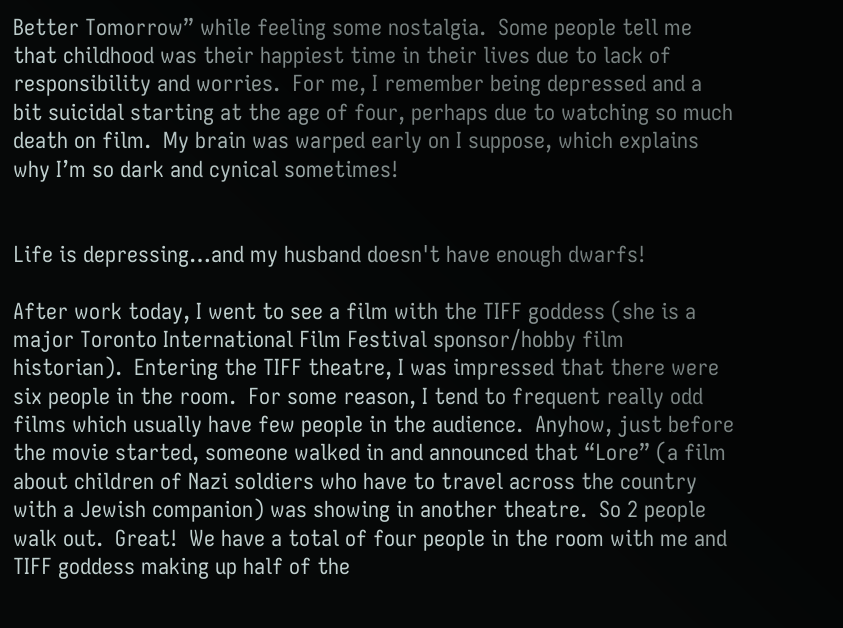Better Tomorrow” while feeling some nostalgia.  Some people tell me that childhood was their happiest time in their lives due to lack of responsibility and worries.  For me, I remember being depressed and a bit suicidal starting at the age of four, perhaps due to watching so much death on film.  My brain was warped early on I suppose, which explains why I’m so dark and cynical sometimes!


Life is depressing…and my husband doesn't have enough dwarfs!

After work today, I went to see a film with the TIFF goddess (she is a major Toronto International Film Festival sponsor/hobby film historian).  Entering the TIFF theatre, I was impressed that there were six people in the room.  For some reason, I tend to frequent really odd films which usually have few people in the audience.  Anyhow, just before the movie started, someone walked in and announced that “Lore” (a film about children of Nazi soldiers who have to travel across the country with a Jewish companion) was showing in another theatre.  So 2 people walk out.  Great!  We have a total of four people in the room with me and TIFF goddess making up half of the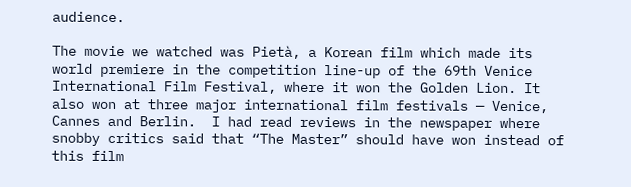audience.

The movie we watched was Pietà, a Korean film which made its world premiere in the competition line-up of the 69th Venice International Film Festival, where it won the Golden Lion. It also won at three major international film festivals — Venice, Cannes and Berlin.  I had read reviews in the newspaper where snobby critics said that “The Master” should have won instead of this film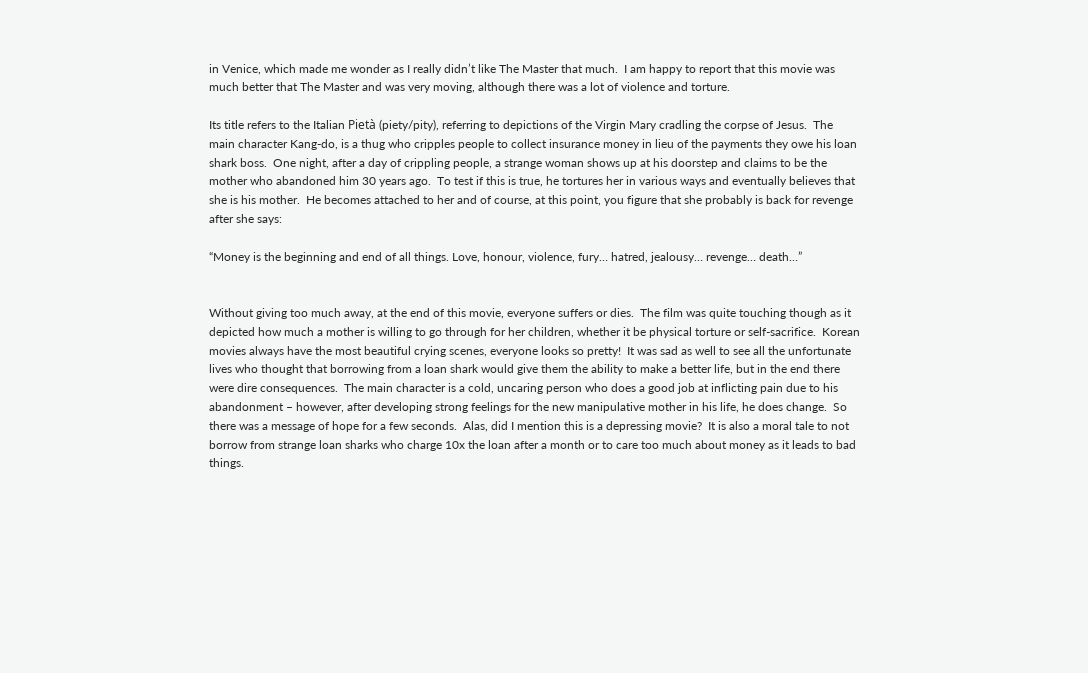in Venice, which made me wonder as I really didn’t like The Master that much.  I am happy to report that this movie was much better that The Master and was very moving, although there was a lot of violence and torture.

Its title refers to the Italian Pietà (piety/pity), referring to depictions of the Virgin Mary cradling the corpse of Jesus.  The main character Kang-do, is a thug who cripples people to collect insurance money in lieu of the payments they owe his loan shark boss.  One night, after a day of crippling people, a strange woman shows up at his doorstep and claims to be the mother who abandoned him 30 years ago.  To test if this is true, he tortures her in various ways and eventually believes that she is his mother.  He becomes attached to her and of course, at this point, you figure that she probably is back for revenge after she says:

“Money is the beginning and end of all things. Love, honour, violence, fury… hatred, jealousy… revenge… death…”


Without giving too much away, at the end of this movie, everyone suffers or dies.  The film was quite touching though as it depicted how much a mother is willing to go through for her children, whether it be physical torture or self-sacrifice.  Korean movies always have the most beautiful crying scenes, everyone looks so pretty!  It was sad as well to see all the unfortunate lives who thought that borrowing from a loan shark would give them the ability to make a better life, but in the end there were dire consequences.  The main character is a cold, uncaring person who does a good job at inflicting pain due to his abandonment – however, after developing strong feelings for the new manipulative mother in his life, he does change.  So there was a message of hope for a few seconds.  Alas, did I mention this is a depressing movie?  It is also a moral tale to not borrow from strange loan sharks who charge 10x the loan after a month or to care too much about money as it leads to bad things.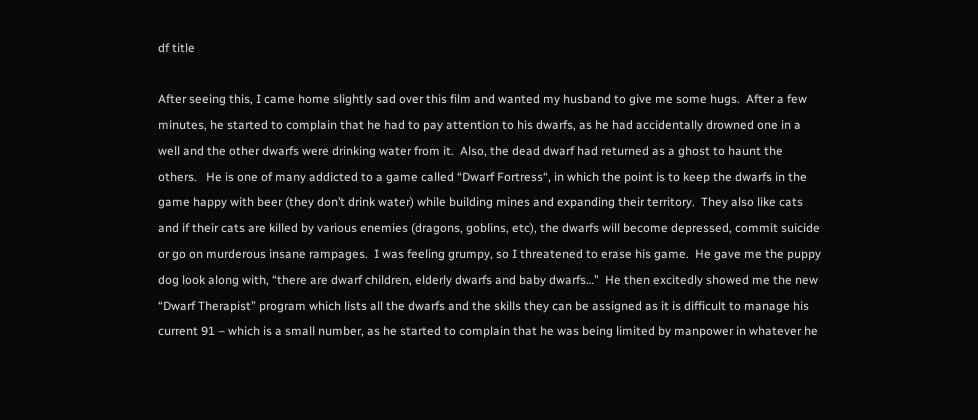df title

After seeing this, I came home slightly sad over this film and wanted my husband to give me some hugs.  After a few minutes, he started to complain that he had to pay attention to his dwarfs, as he had accidentally drowned one in a well and the other dwarfs were drinking water from it.  Also, the dead dwarf had returned as a ghost to haunt the others.   He is one of many addicted to a game called “Dwarf Fortress“, in which the point is to keep the dwarfs in the game happy with beer (they don’t drink water) while building mines and expanding their territory.  They also like cats and if their cats are killed by various enemies (dragons, goblins, etc), the dwarfs will become depressed, commit suicide or go on murderous insane rampages.  I was feeling grumpy, so I threatened to erase his game.  He gave me the puppy dog look along with, “there are dwarf children, elderly dwarfs and baby dwarfs…”  He then excitedly showed me the new “Dwarf Therapist” program which lists all the dwarfs and the skills they can be assigned as it is difficult to manage his current 91 – which is a small number, as he started to complain that he was being limited by manpower in whatever he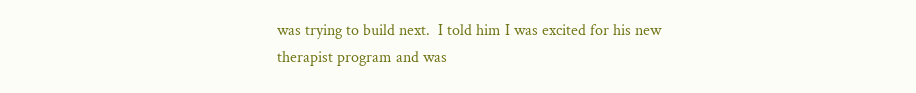was trying to build next.  I told him I was excited for his new therapist program and was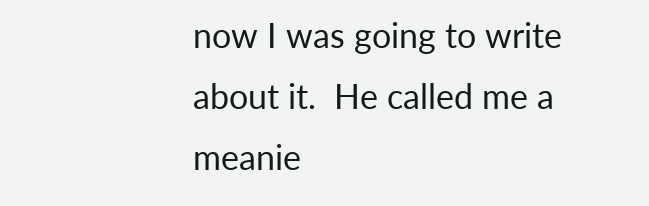now I was going to write about it.  He called me a meanie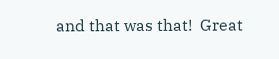and that was that!  Great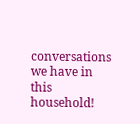conversations we have in this household!